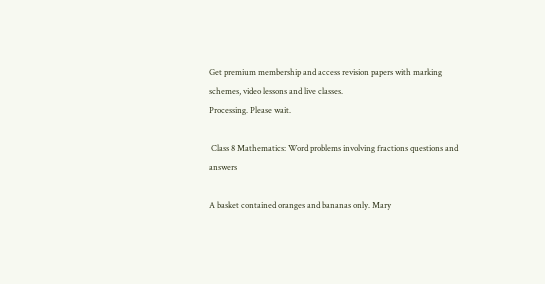Get premium membership and access revision papers with marking schemes, video lessons and live classes.
Processing. Please wait.

 Class 8 Mathematics: Word problems involving fractions questions and answers

A basket contained oranges and bananas only. Mary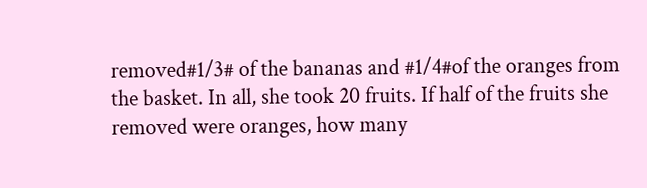removed#1/3# of the bananas and #1/4#of the oranges from the basket. In all, she took 20 fruits. If half of the fruits she removed were oranges, how many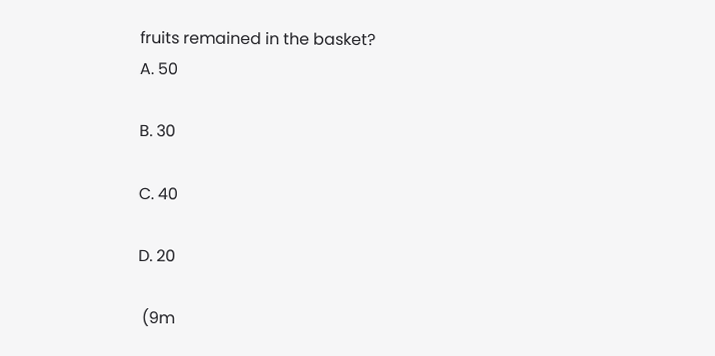fruits remained in the basket?
A. 50

B. 30

C. 40

D. 20

 (9m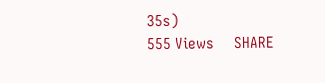35s)
555 Views     SHARE